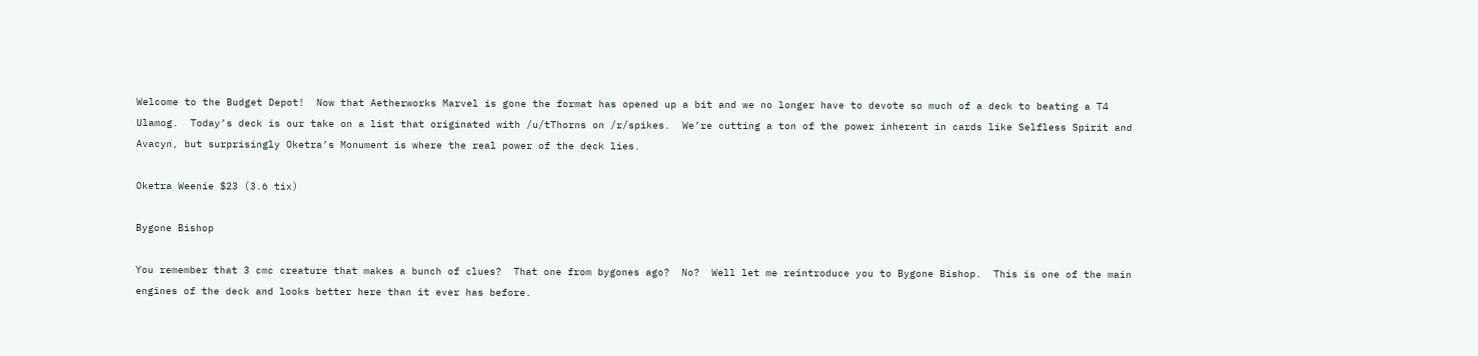Welcome to the Budget Depot!  Now that Aetherworks Marvel is gone the format has opened up a bit and we no longer have to devote so much of a deck to beating a T4 Ulamog.  Today’s deck is our take on a list that originated with /u/tThorns on /r/spikes.  We’re cutting a ton of the power inherent in cards like Selfless Spirit and Avacyn, but surprisingly Oketra’s Monument is where the real power of the deck lies.

Oketra Weenie $23 (3.6 tix)

Bygone Bishop

You remember that 3 cmc creature that makes a bunch of clues?  That one from bygones ago?  No?  Well let me reintroduce you to Bygone Bishop.  This is one of the main engines of the deck and looks better here than it ever has before.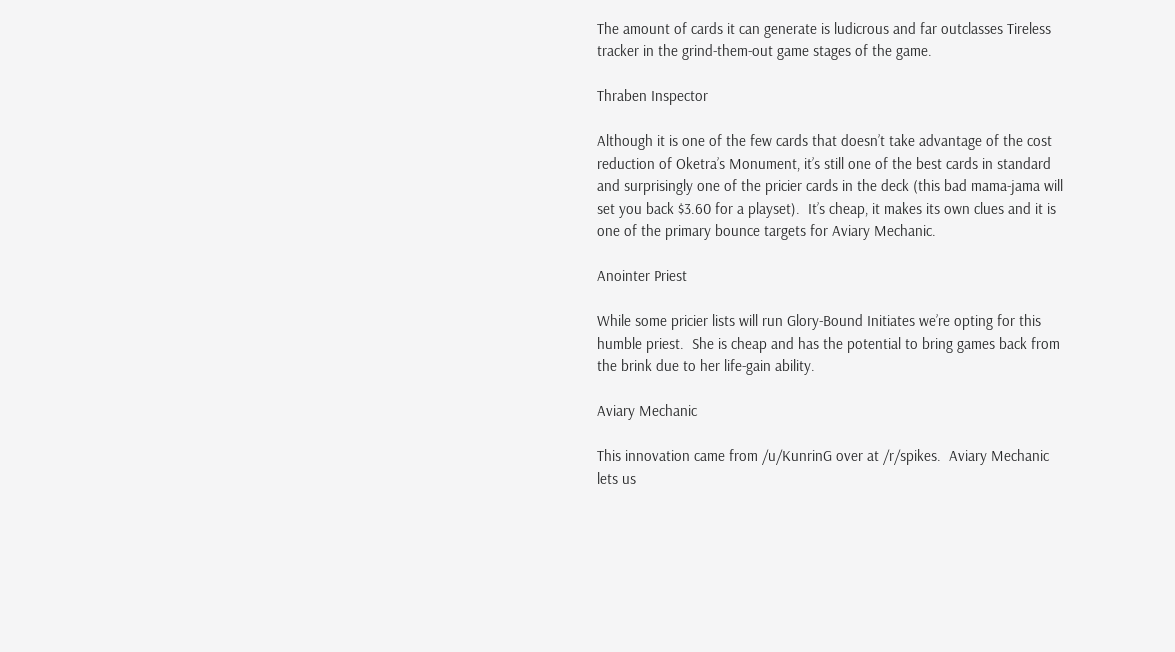The amount of cards it can generate is ludicrous and far outclasses Tireless tracker in the grind-them-out game stages of the game.

Thraben Inspector

Although it is one of the few cards that doesn’t take advantage of the cost reduction of Oketra’s Monument, it’s still one of the best cards in standard and surprisingly one of the pricier cards in the deck (this bad mama-jama will set you back $3.60 for a playset).  It’s cheap, it makes its own clues and it is one of the primary bounce targets for Aviary Mechanic.

Anointer Priest

While some pricier lists will run Glory-Bound Initiates we’re opting for this humble priest.  She is cheap and has the potential to bring games back from the brink due to her life-gain ability.

Aviary Mechanic

This innovation came from /u/KunrinG over at /r/spikes.  Aviary Mechanic lets us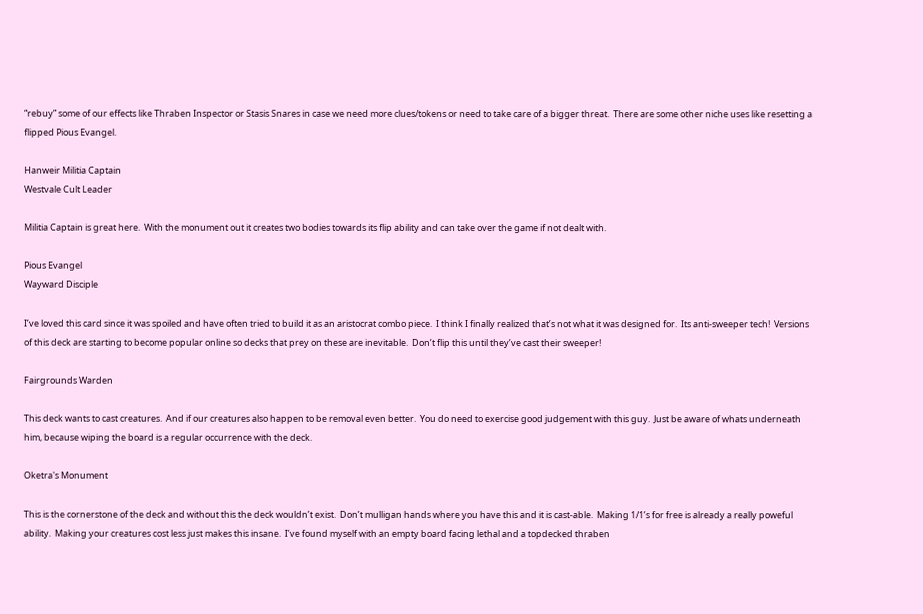“rebuy” some of our effects like Thraben Inspector or Stasis Snares in case we need more clues/tokens or need to take care of a bigger threat.  There are some other niche uses like resetting a flipped Pious Evangel.

Hanweir Militia Captain
Westvale Cult Leader

Militia Captain is great here.  With the monument out it creates two bodies towards its flip ability and can take over the game if not dealt with.

Pious Evangel
Wayward Disciple

I’ve loved this card since it was spoiled and have often tried to build it as an aristocrat combo piece.  I think I finally realized that’s not what it was designed for.  Its anti-sweeper tech!  Versions of this deck are starting to become popular online so decks that prey on these are inevitable.  Don’t flip this until they’ve cast their sweeper!

Fairgrounds Warden

This deck wants to cast creatures.  And if our creatures also happen to be removal even better.  You do need to exercise good judgement with this guy.  Just be aware of whats underneath him, because wiping the board is a regular occurrence with the deck.

Oketra's Monument

This is the cornerstone of the deck and without this the deck wouldn’t exist.  Don’t mulligan hands where you have this and it is cast-able.  Making 1/1’s for free is already a really poweful ability.  Making your creatures cost less just makes this insane.  I’ve found myself with an empty board facing lethal and a topdecked thraben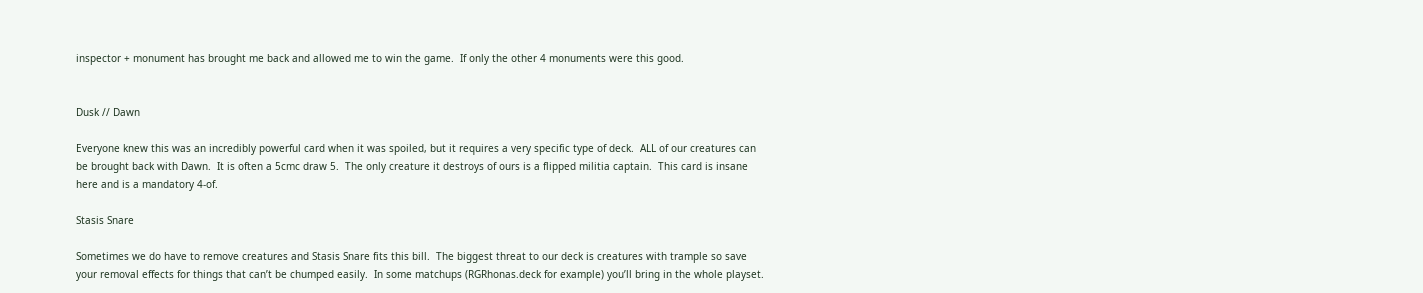inspector + monument has brought me back and allowed me to win the game.  If only the other 4 monuments were this good.


Dusk // Dawn

Everyone knew this was an incredibly powerful card when it was spoiled, but it requires a very specific type of deck.  ALL of our creatures can be brought back with Dawn.  It is often a 5cmc draw 5.  The only creature it destroys of ours is a flipped militia captain.  This card is insane here and is a mandatory 4-of.

Stasis Snare

Sometimes we do have to remove creatures and Stasis Snare fits this bill.  The biggest threat to our deck is creatures with trample so save your removal effects for things that can’t be chumped easily.  In some matchups (RGRhonas.deck for example) you’ll bring in the whole playset.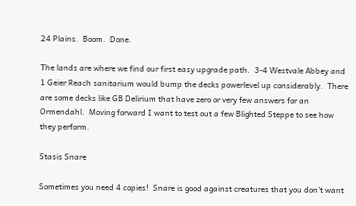24 Plains.  Boom.  Done.

The lands are where we find our first easy upgrade path.  3-4 Westvale Abbey and 1 Geier Reach sanitarium would bump the decks powerlevel up considerably.  There are some decks like GB Delirium that have zero or very few answers for an Ormendahl.  Moving forward I want to test out a few Blighted Steppe to see how they perform.

Stasis Snare

Sometimes you need 4 copies!  Snare is good against creatures that you don’t want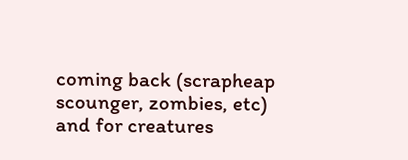coming back (scrapheap scounger, zombies, etc) and for creatures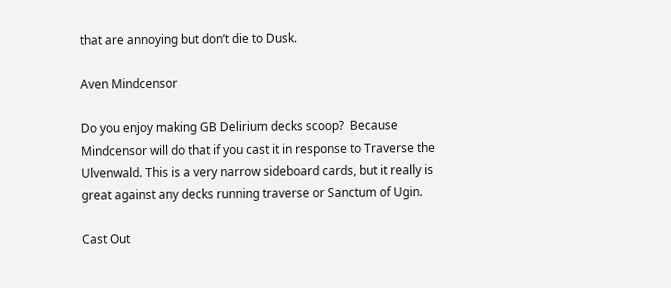that are annoying but don’t die to Dusk.

Aven Mindcensor

Do you enjoy making GB Delirium decks scoop?  Because Mindcensor will do that if you cast it in response to Traverse the Ulvenwald. This is a very narrow sideboard cards, but it really is great against any decks running traverse or Sanctum of Ugin.

Cast Out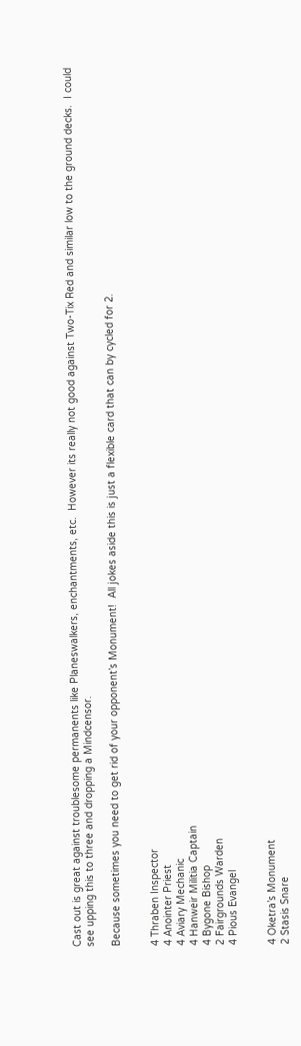Cast out is great against troublesome permanents like Planeswalkers, enchantments, etc.  However its really not good against Two-Tix Red and similar low to the ground decks.  I could see upping this to three and dropping a Mindcensor.

Because sometimes you need to get rid of your opponent’s Monument!  All jokes aside this is just a flexible card that can by cycled for 2.


4 Thraben Inspector
4 Anointer Priest
4 Aviary Mechanic
4 Hanweir Militia Captain
4 Bygone Bishop
2 Fairgrounds Warden
4 Pious Evangel


4 Oketra’s Monument
2 Stasis Snare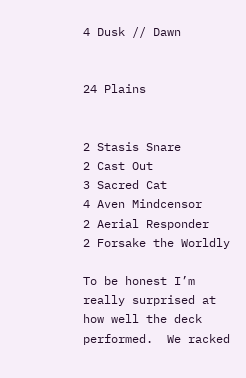4 Dusk // Dawn


24 Plains


2 Stasis Snare
2 Cast Out
3 Sacred Cat
4 Aven Mindcensor
2 Aerial Responder
2 Forsake the Worldly

To be honest I’m really surprised at how well the deck performed.  We racked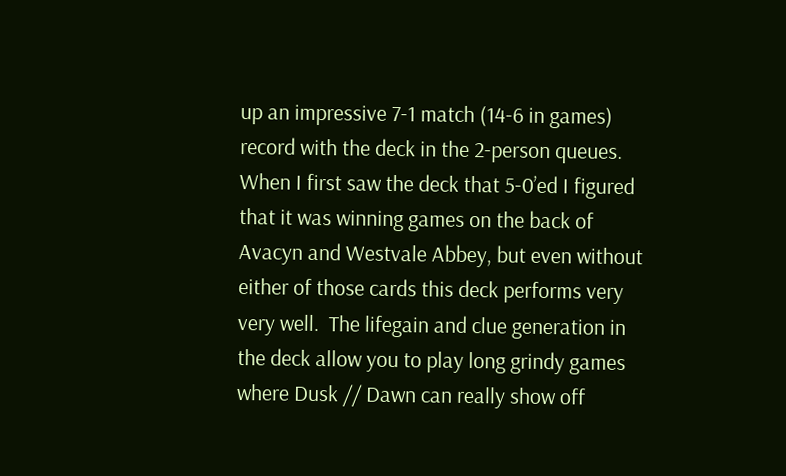up an impressive 7-1 match (14-6 in games) record with the deck in the 2-person queues.  When I first saw the deck that 5-0’ed I figured that it was winning games on the back of Avacyn and Westvale Abbey, but even without either of those cards this deck performs very very well.  The lifegain and clue generation in the deck allow you to play long grindy games where Dusk // Dawn can really show off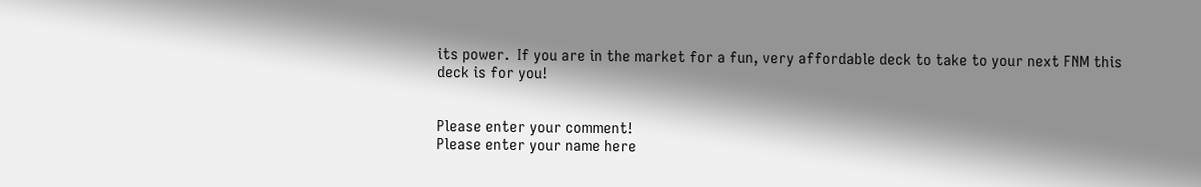its power.  If you are in the market for a fun, very affordable deck to take to your next FNM this deck is for you!


Please enter your comment!
Please enter your name here